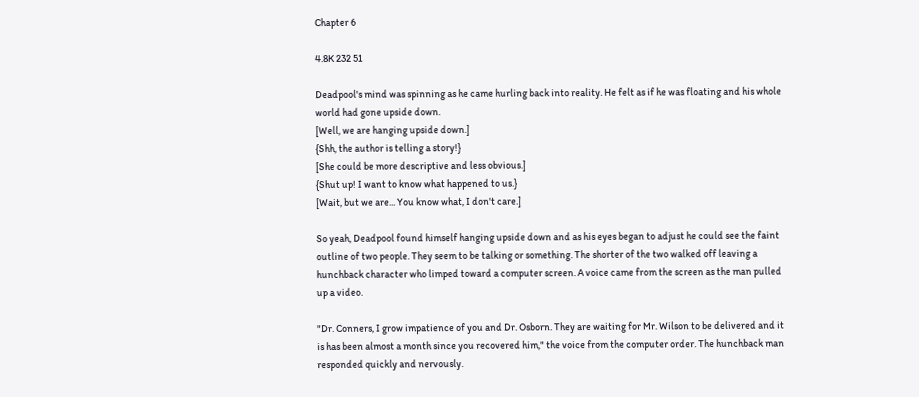Chapter 6

4.8K 232 51

Deadpool's mind was spinning as he came hurling back into reality. He felt as if he was floating and his whole world had gone upside down.
[Well, we are hanging upside down.]
{Shh, the author is telling a story!}
[She could be more descriptive and less obvious.]
{Shut up! I want to know what happened to us.}
[Wait, but we are... You know what, I don't care.]

So yeah, Deadpool found himself hanging upside down and as his eyes began to adjust he could see the faint outline of two people. They seem to be talking or something. The shorter of the two walked off leaving a hunchback character who limped toward a computer screen. A voice came from the screen as the man pulled up a video.

"Dr. Conners, I grow impatience of you and Dr. Osborn. They are waiting for Mr. Wilson to be delivered and it is has been almost a month since you recovered him," the voice from the computer order. The hunchback man responded quickly and nervously.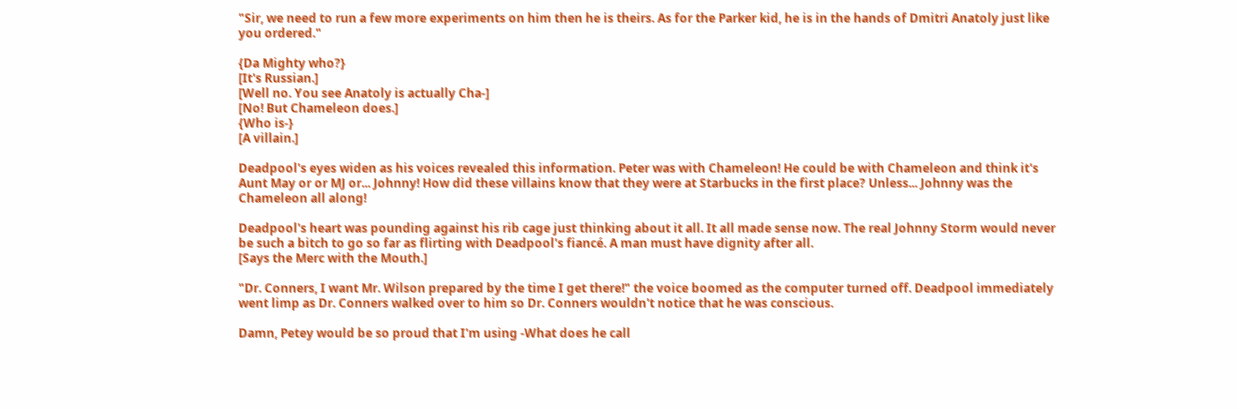"Sir, we need to run a few more experiments on him then he is theirs. As for the Parker kid, he is in the hands of Dmitri Anatoly just like you ordered."

{Da Mighty who?}
[It's Russian.]
[Well no. You see Anatoly is actually Cha-]
[No! But Chameleon does.]
{Who is-}
[A villain.]

Deadpool's eyes widen as his voices revealed this information. Peter was with Chameleon! He could be with Chameleon and think it's Aunt May or or MJ or... Johnny! How did these villains know that they were at Starbucks in the first place? Unless... Johnny was the Chameleon all along!

Deadpool's heart was pounding against his rib cage just thinking about it all. It all made sense now. The real Johnny Storm would never be such a bitch to go so far as flirting with Deadpool's fiancé. A man must have dignity after all.
[Says the Merc with the Mouth.]

"Dr. Conners, I want Mr. Wilson prepared by the time I get there!" the voice boomed as the computer turned off. Deadpool immediately went limp as Dr. Conners walked over to him so Dr. Conners wouldn't notice that he was conscious.

Damn, Petey would be so proud that I'm using -What does he call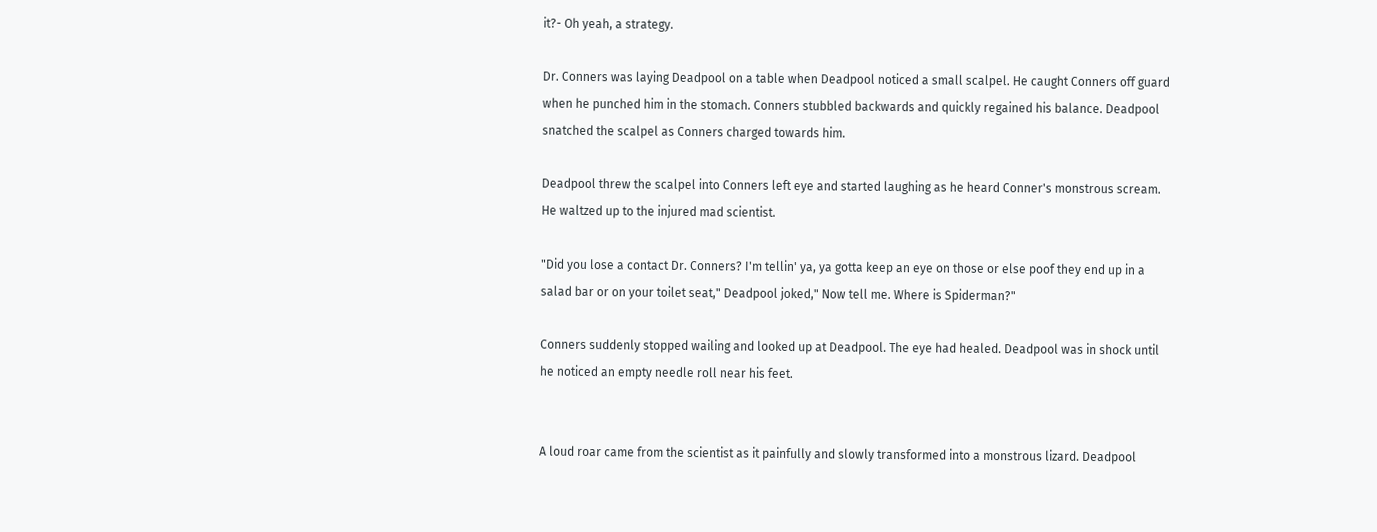it?- Oh yeah, a strategy.

Dr. Conners was laying Deadpool on a table when Deadpool noticed a small scalpel. He caught Conners off guard when he punched him in the stomach. Conners stubbled backwards and quickly regained his balance. Deadpool snatched the scalpel as Conners charged towards him.

Deadpool threw the scalpel into Conners left eye and started laughing as he heard Conner's monstrous scream. He waltzed up to the injured mad scientist.

"Did you lose a contact Dr. Conners? I'm tellin' ya, ya gotta keep an eye on those or else poof they end up in a salad bar or on your toilet seat," Deadpool joked," Now tell me. Where is Spiderman?"

Conners suddenly stopped wailing and looked up at Deadpool. The eye had healed. Deadpool was in shock until he noticed an empty needle roll near his feet.


A loud roar came from the scientist as it painfully and slowly transformed into a monstrous lizard. Deadpool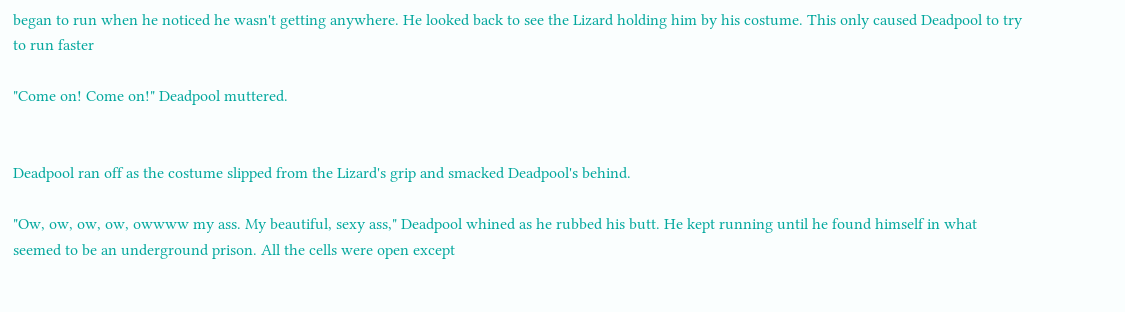began to run when he noticed he wasn't getting anywhere. He looked back to see the Lizard holding him by his costume. This only caused Deadpool to try to run faster

"Come on! Come on!" Deadpool muttered.


Deadpool ran off as the costume slipped from the Lizard's grip and smacked Deadpool's behind.

"Ow, ow, ow, ow, owwww my ass. My beautiful, sexy ass," Deadpool whined as he rubbed his butt. He kept running until he found himself in what seemed to be an underground prison. All the cells were open except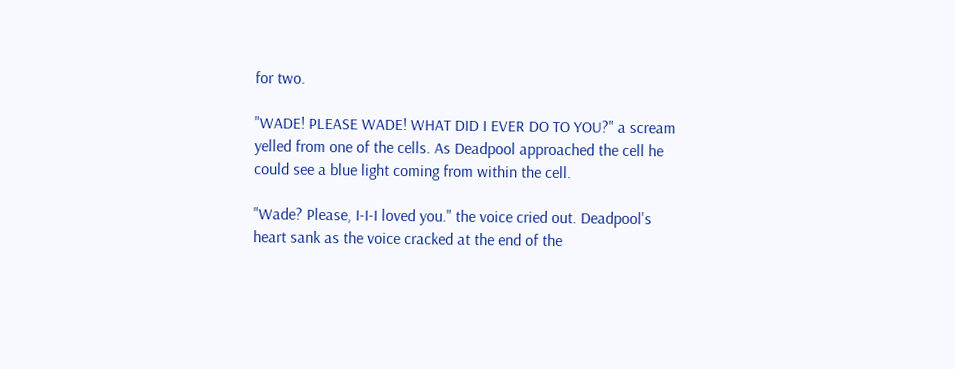for two.

"WADE! PLEASE WADE! WHAT DID I EVER DO TO YOU?" a scream yelled from one of the cells. As Deadpool approached the cell he could see a blue light coming from within the cell.

"Wade? Please, I-I-I loved you." the voice cried out. Deadpool's heart sank as the voice cracked at the end of the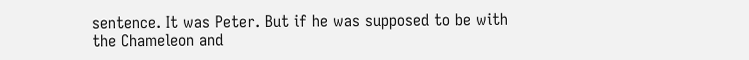sentence. It was Peter. But if he was supposed to be with the Chameleon and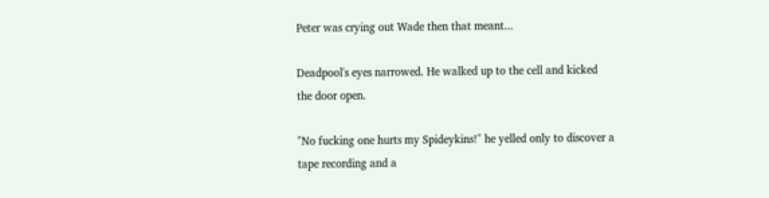Peter was crying out Wade then that meant...

Deadpool's eyes narrowed. He walked up to the cell and kicked the door open.

"No fucking one hurts my Spideykins!" he yelled only to discover a tape recording and a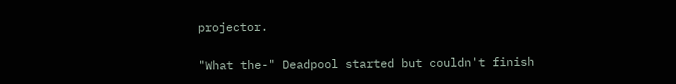projector.

"What the-" Deadpool started but couldn't finish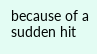because of a sudden hit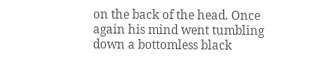on the back of the head. Once again his mind went tumbling down a bottomless black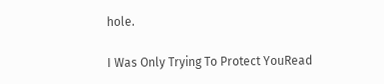hole.

I Was Only Trying To Protect YouRead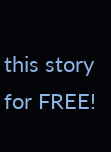this story for FREE!